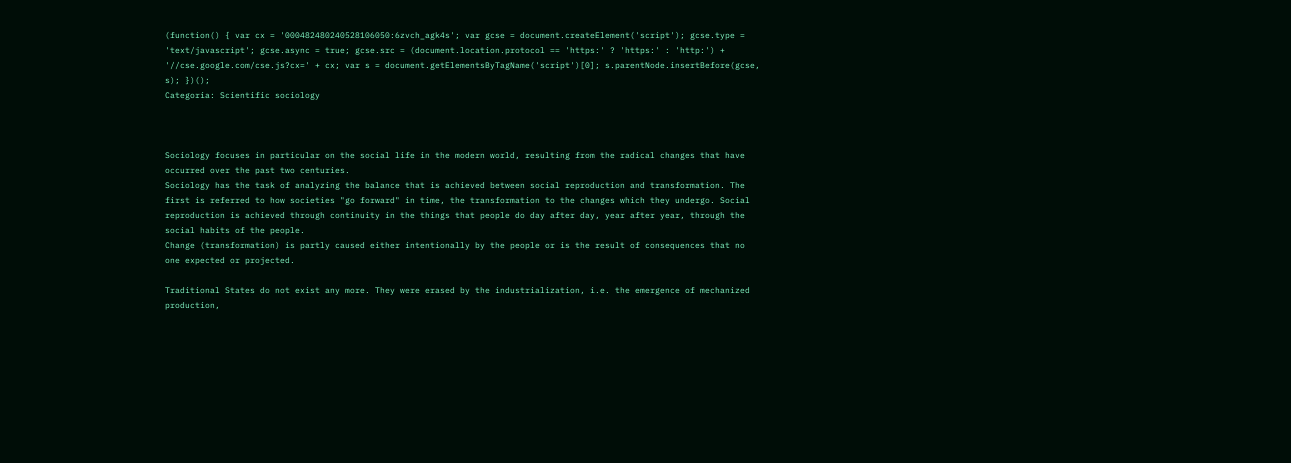(function() { var cx = '000482480240528106050:6zvch_agk4s'; var gcse = document.createElement('script'); gcse.type = 'text/javascript'; gcse.async = true; gcse.src = (document.location.protocol == 'https:' ? 'https:' : 'http:') + '//cse.google.com/cse.js?cx=' + cx; var s = document.getElementsByTagName('script')[0]; s.parentNode.insertBefore(gcse, s); })();
Categoria: Scientific sociology



Sociology focuses in particular on the social life in the modern world, resulting from the radical changes that have occurred over the past two centuries.
Sociology has the task of analyzing the balance that is achieved between social reproduction and transformation. The first is referred to how societies "go forward" in time, the transformation to the changes which they undergo. Social reproduction is achieved through continuity in the things that people do day after day, year after year, through the social habits of the people.
Change (transformation) is partly caused either intentionally by the people or is the result of consequences that no one expected or projected.

Traditional States do not exist any more. They were erased by the industrialization, i.e. the emergence of mechanized production,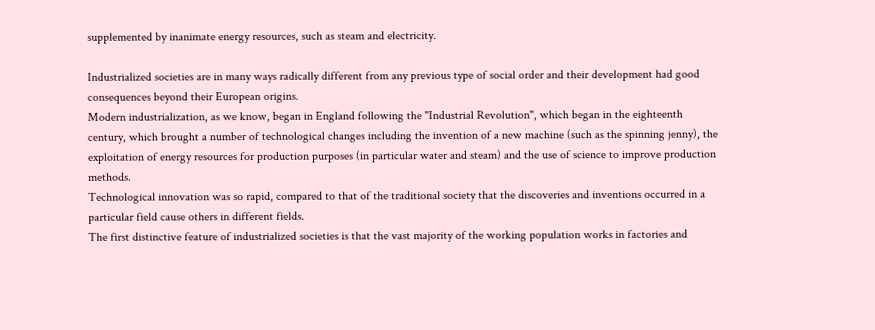supplemented by inanimate energy resources, such as steam and electricity.

Industrialized societies are in many ways radically different from any previous type of social order and their development had good consequences beyond their European origins.
Modern industrialization, as we know, began in England following the "Industrial Revolution", which began in the eighteenth century, which brought a number of technological changes including the invention of a new machine (such as the spinning jenny), the exploitation of energy resources for production purposes (in particular water and steam) and the use of science to improve production methods.
Technological innovation was so rapid, compared to that of the traditional society that the discoveries and inventions occurred in a particular field cause others in different fields.
The first distinctive feature of industrialized societies is that the vast majority of the working population works in factories and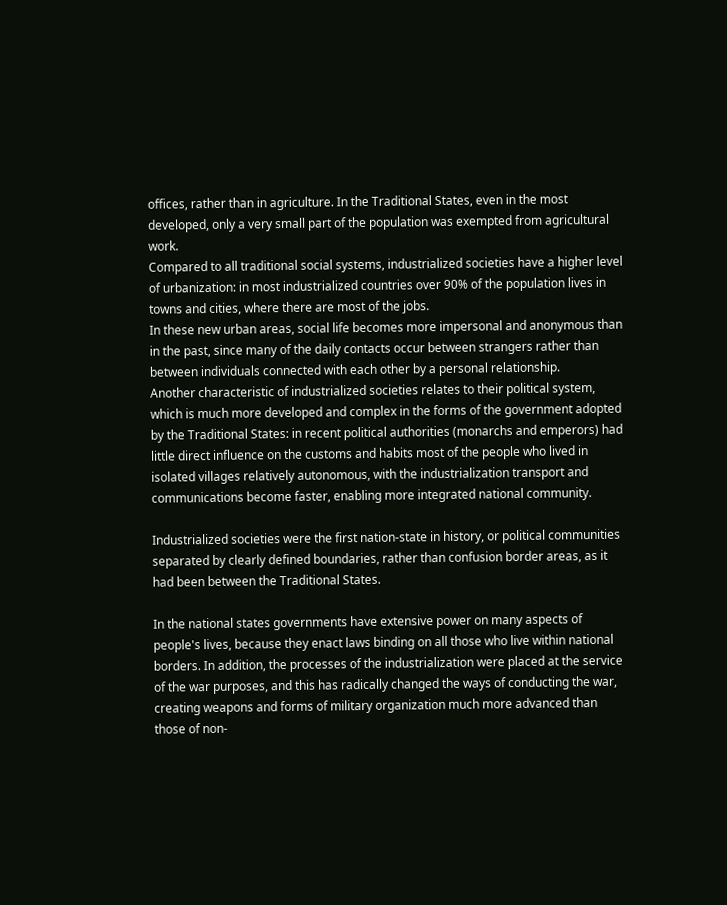offices, rather than in agriculture. In the Traditional States, even in the most developed, only a very small part of the population was exempted from agricultural work.
Compared to all traditional social systems, industrialized societies have a higher level of urbanization: in most industrialized countries over 90% of the population lives in towns and cities, where there are most of the jobs.
In these new urban areas, social life becomes more impersonal and anonymous than in the past, since many of the daily contacts occur between strangers rather than between individuals connected with each other by a personal relationship.
Another characteristic of industrialized societies relates to their political system, which is much more developed and complex in the forms of the government adopted by the Traditional States: in recent political authorities (monarchs and emperors) had little direct influence on the customs and habits most of the people who lived in isolated villages relatively autonomous, with the industrialization transport and communications become faster, enabling more integrated national community.

Industrialized societies were the first nation-state in history, or political communities separated by clearly defined boundaries, rather than confusion border areas, as it had been between the Traditional States.

In the national states governments have extensive power on many aspects of people's lives, because they enact laws binding on all those who live within national borders. In addition, the processes of the industrialization were placed at the service of the war purposes, and this has radically changed the ways of conducting the war, creating weapons and forms of military organization much more advanced than those of non-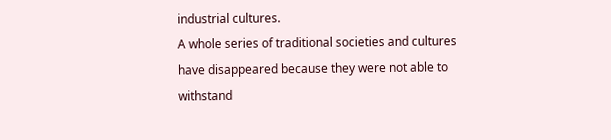industrial cultures.
A whole series of traditional societies and cultures have disappeared because they were not able to withstand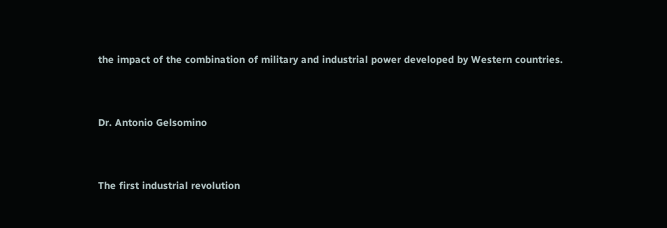the impact of the combination of military and industrial power developed by Western countries.


Dr. Antonio Gelsomino


The first industrial revolution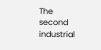The second industrial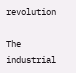revolution

The industrial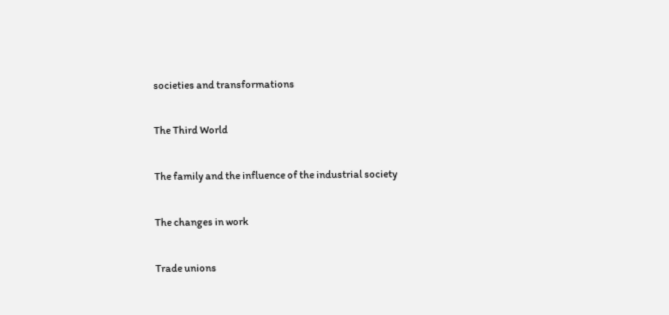societies and transformations

The Third World

The family and the influence of the industrial society

The changes in work

Trade unions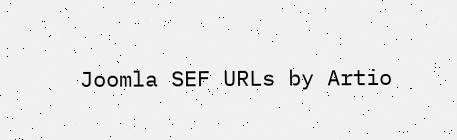Joomla SEF URLs by Artio